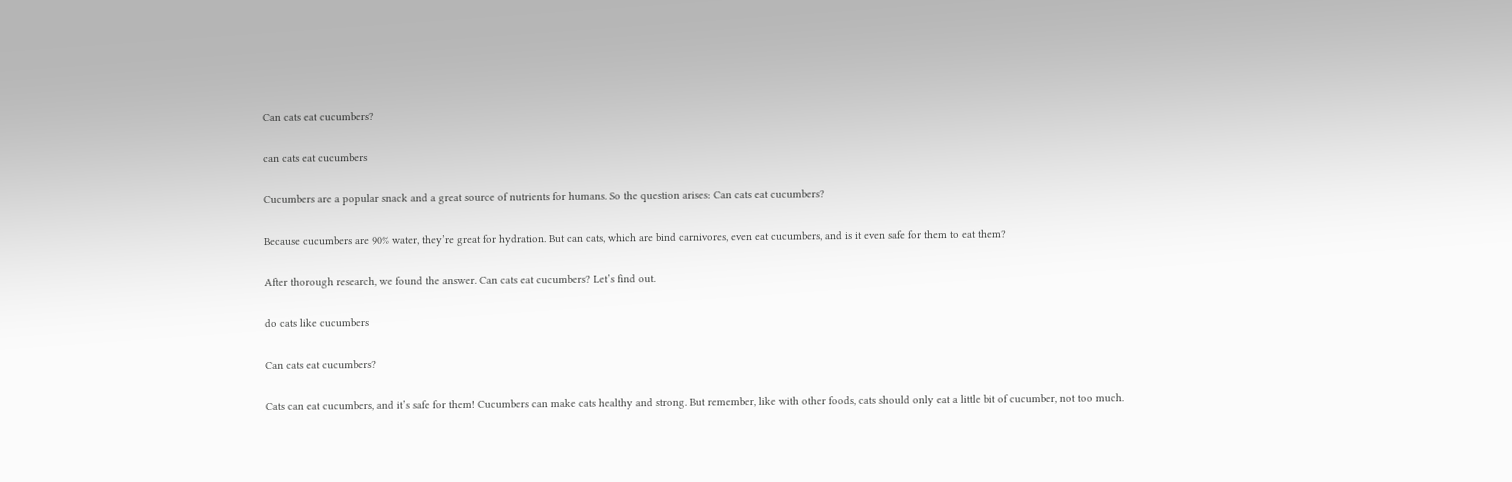Can cats eat cucumbers?

can cats eat cucumbers

Cucumbers are a popular snack and a great source of nutrients for humans. So the question arises: Can cats eat cucumbers?

Because cucumbers are 90% water, they’re great for hydration. But can cats, which are bind carnivores, even eat cucumbers, and is it even safe for them to eat them?

After thorough research, we found the answer. Can cats eat cucumbers? Let’s find out.

do cats like cucumbers

Can cats eat cucumbers?

Cats can eat cucumbers, and it’s safe for them! Cucumbers can make cats healthy and strong. But remember, like with other foods, cats should only eat a little bit of cucumber, not too much.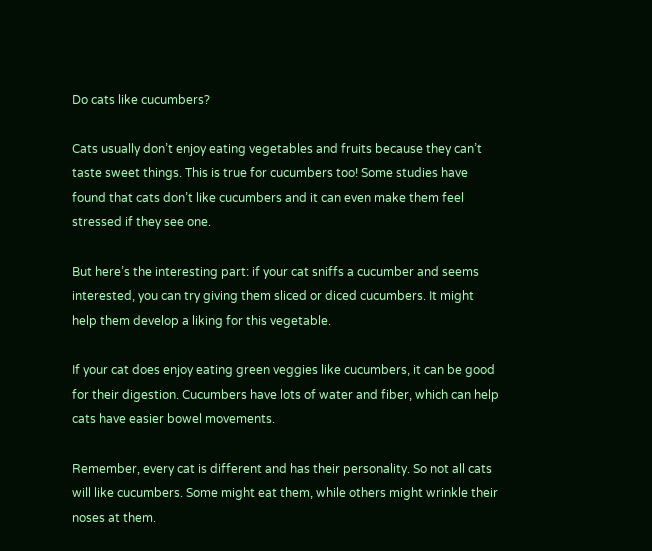Do cats like cucumbers?

Cats usually don’t enjoy eating vegetables and fruits because they can’t taste sweet things. This is true for cucumbers too! Some studies have found that cats don’t like cucumbers and it can even make them feel stressed if they see one.

But here’s the interesting part: if your cat sniffs a cucumber and seems interested, you can try giving them sliced or diced cucumbers. It might help them develop a liking for this vegetable.

If your cat does enjoy eating green veggies like cucumbers, it can be good for their digestion. Cucumbers have lots of water and fiber, which can help cats have easier bowel movements.

Remember, every cat is different and has their personality. So not all cats will like cucumbers. Some might eat them, while others might wrinkle their noses at them.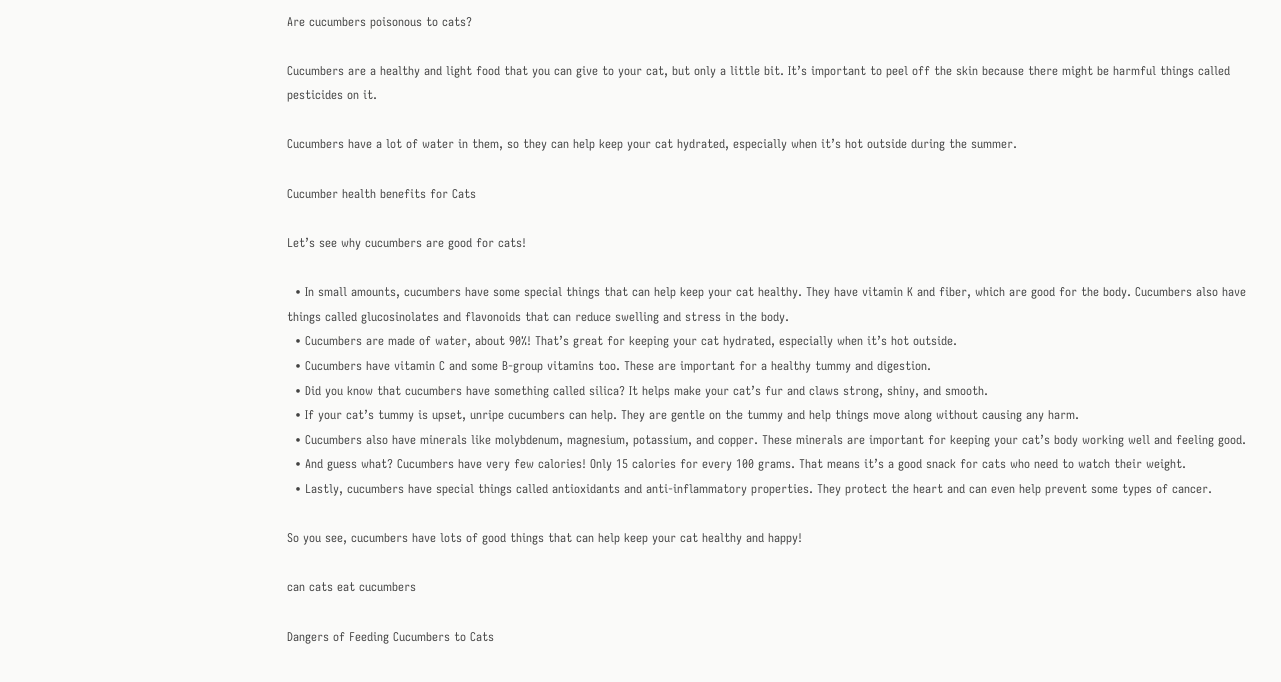Are cucumbers poisonous to cats?

Cucumbers are a healthy and light food that you can give to your cat, but only a little bit. It’s important to peel off the skin because there might be harmful things called pesticides on it.

Cucumbers have a lot of water in them, so they can help keep your cat hydrated, especially when it’s hot outside during the summer.

Cucumber health benefits for Cats

Let’s see why cucumbers are good for cats!

  • In small amounts, cucumbers have some special things that can help keep your cat healthy. They have vitamin K and fiber, which are good for the body. Cucumbers also have things called glucosinolates and flavonoids that can reduce swelling and stress in the body.
  • Cucumbers are made of water, about 90%! That’s great for keeping your cat hydrated, especially when it’s hot outside.
  • Cucumbers have vitamin C and some B-group vitamins too. These are important for a healthy tummy and digestion.
  • Did you know that cucumbers have something called silica? It helps make your cat’s fur and claws strong, shiny, and smooth.
  • If your cat’s tummy is upset, unripe cucumbers can help. They are gentle on the tummy and help things move along without causing any harm.
  • Cucumbers also have minerals like molybdenum, magnesium, potassium, and copper. These minerals are important for keeping your cat’s body working well and feeling good.
  • And guess what? Cucumbers have very few calories! Only 15 calories for every 100 grams. That means it’s a good snack for cats who need to watch their weight.
  • Lastly, cucumbers have special things called antioxidants and anti-inflammatory properties. They protect the heart and can even help prevent some types of cancer.

So you see, cucumbers have lots of good things that can help keep your cat healthy and happy!

can cats eat cucumbers

Dangers of Feeding Cucumbers to Cats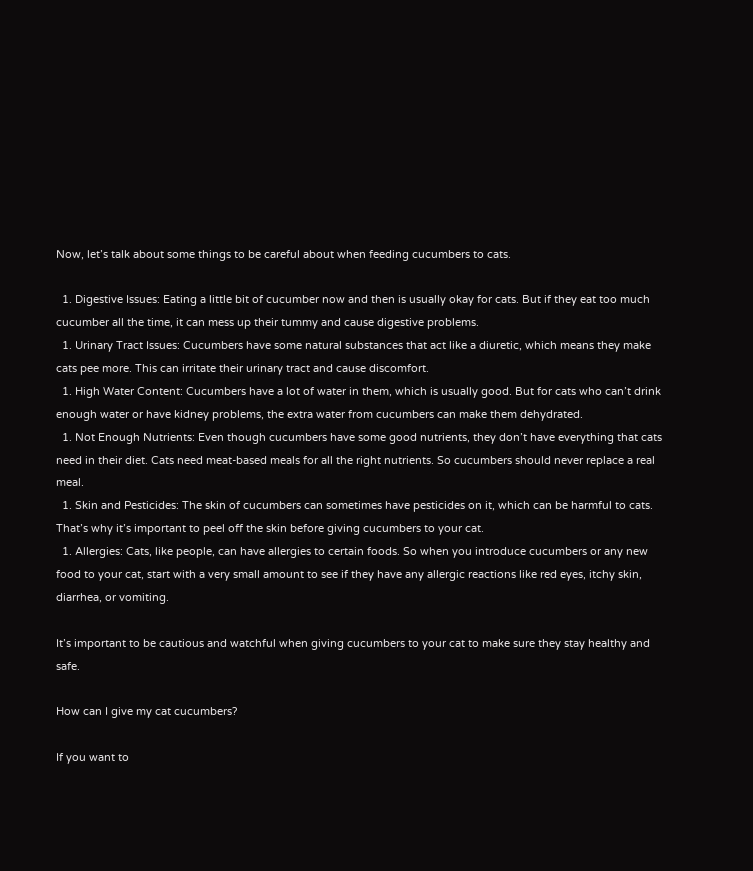Now, let’s talk about some things to be careful about when feeding cucumbers to cats.

  1. Digestive Issues: Eating a little bit of cucumber now and then is usually okay for cats. But if they eat too much cucumber all the time, it can mess up their tummy and cause digestive problems.
  1. Urinary Tract Issues: Cucumbers have some natural substances that act like a diuretic, which means they make cats pee more. This can irritate their urinary tract and cause discomfort.
  1. High Water Content: Cucumbers have a lot of water in them, which is usually good. But for cats who can’t drink enough water or have kidney problems, the extra water from cucumbers can make them dehydrated.
  1. Not Enough Nutrients: Even though cucumbers have some good nutrients, they don’t have everything that cats need in their diet. Cats need meat-based meals for all the right nutrients. So cucumbers should never replace a real meal.
  1. Skin and Pesticides: The skin of cucumbers can sometimes have pesticides on it, which can be harmful to cats. That’s why it’s important to peel off the skin before giving cucumbers to your cat.
  1. Allergies: Cats, like people, can have allergies to certain foods. So when you introduce cucumbers or any new food to your cat, start with a very small amount to see if they have any allergic reactions like red eyes, itchy skin, diarrhea, or vomiting.

It’s important to be cautious and watchful when giving cucumbers to your cat to make sure they stay healthy and safe.

How can I give my cat cucumbers?

If you want to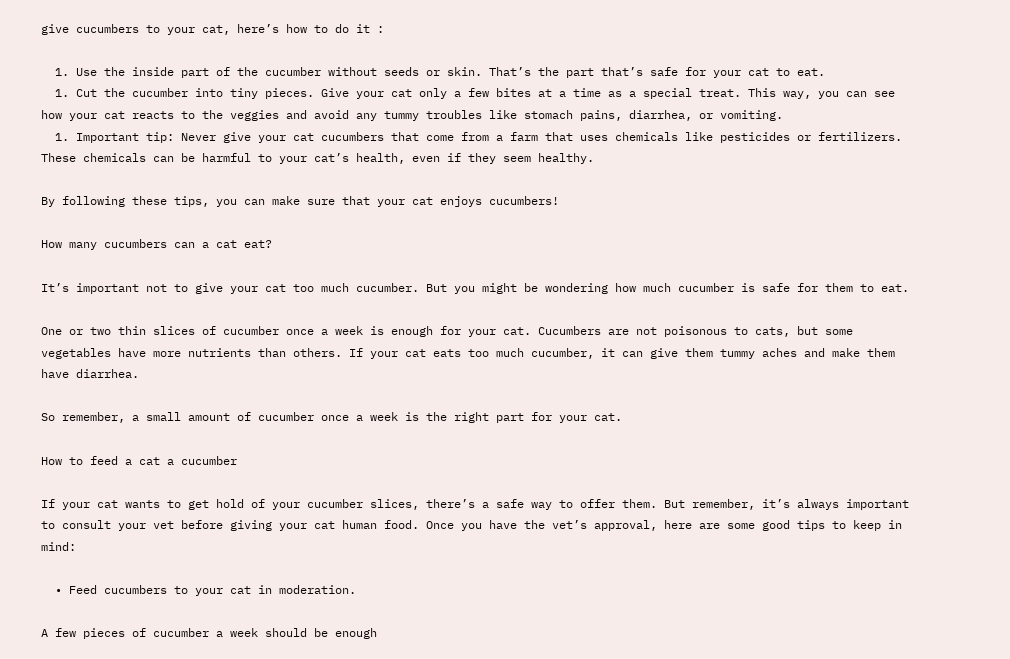give cucumbers to your cat, here’s how to do it :

  1. Use the inside part of the cucumber without seeds or skin. That’s the part that’s safe for your cat to eat.
  1. Cut the cucumber into tiny pieces. Give your cat only a few bites at a time as a special treat. This way, you can see how your cat reacts to the veggies and avoid any tummy troubles like stomach pains, diarrhea, or vomiting.
  1. Important tip: Never give your cat cucumbers that come from a farm that uses chemicals like pesticides or fertilizers. These chemicals can be harmful to your cat’s health, even if they seem healthy.

By following these tips, you can make sure that your cat enjoys cucumbers!

How many cucumbers can a cat eat?

It’s important not to give your cat too much cucumber. But you might be wondering how much cucumber is safe for them to eat.

One or two thin slices of cucumber once a week is enough for your cat. Cucumbers are not poisonous to cats, but some vegetables have more nutrients than others. If your cat eats too much cucumber, it can give them tummy aches and make them have diarrhea.

So remember, a small amount of cucumber once a week is the right part for your cat.

How to feed a cat a cucumber

If your cat wants to get hold of your cucumber slices, there’s a safe way to offer them. But remember, it’s always important to consult your vet before giving your cat human food. Once you have the vet’s approval, here are some good tips to keep in mind:

  • Feed cucumbers to your cat in moderation.

A few pieces of cucumber a week should be enough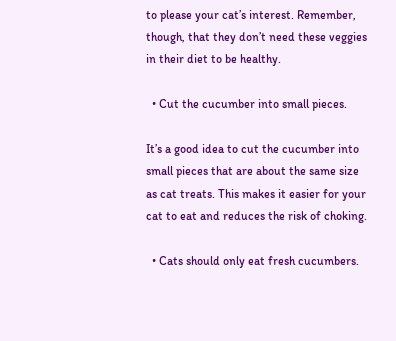to please your cat’s interest. Remember, though, that they don’t need these veggies in their diet to be healthy.

  • Cut the cucumber into small pieces.

It’s a good idea to cut the cucumber into small pieces that are about the same size as cat treats. This makes it easier for your cat to eat and reduces the risk of choking.

  • Cats should only eat fresh cucumbers.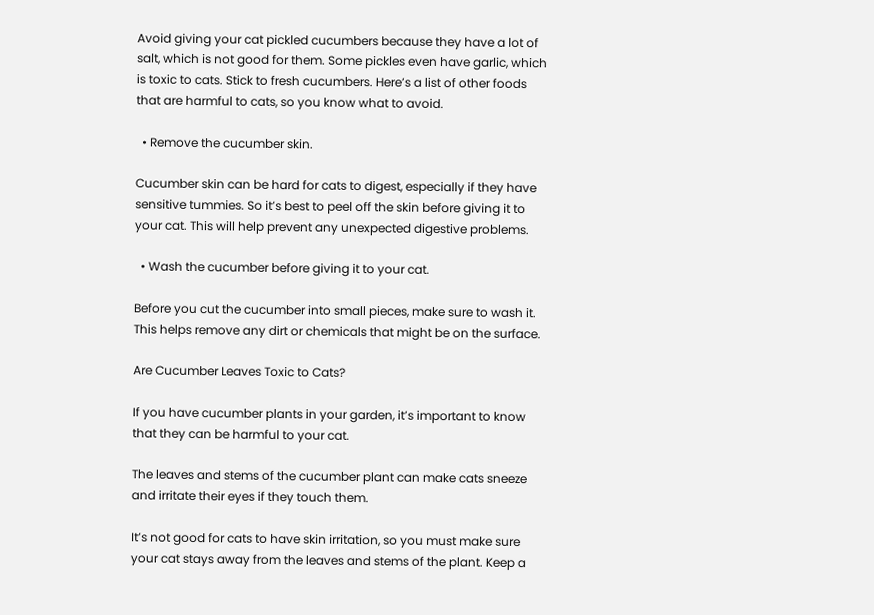Avoid giving your cat pickled cucumbers because they have a lot of salt, which is not good for them. Some pickles even have garlic, which is toxic to cats. Stick to fresh cucumbers. Here’s a list of other foods that are harmful to cats, so you know what to avoid.

  • Remove the cucumber skin.

Cucumber skin can be hard for cats to digest, especially if they have sensitive tummies. So it’s best to peel off the skin before giving it to your cat. This will help prevent any unexpected digestive problems.

  • Wash the cucumber before giving it to your cat.

Before you cut the cucumber into small pieces, make sure to wash it. This helps remove any dirt or chemicals that might be on the surface.

Are Cucumber Leaves Toxic to Cats?

If you have cucumber plants in your garden, it’s important to know that they can be harmful to your cat.

The leaves and stems of the cucumber plant can make cats sneeze and irritate their eyes if they touch them.

It’s not good for cats to have skin irritation, so you must make sure your cat stays away from the leaves and stems of the plant. Keep a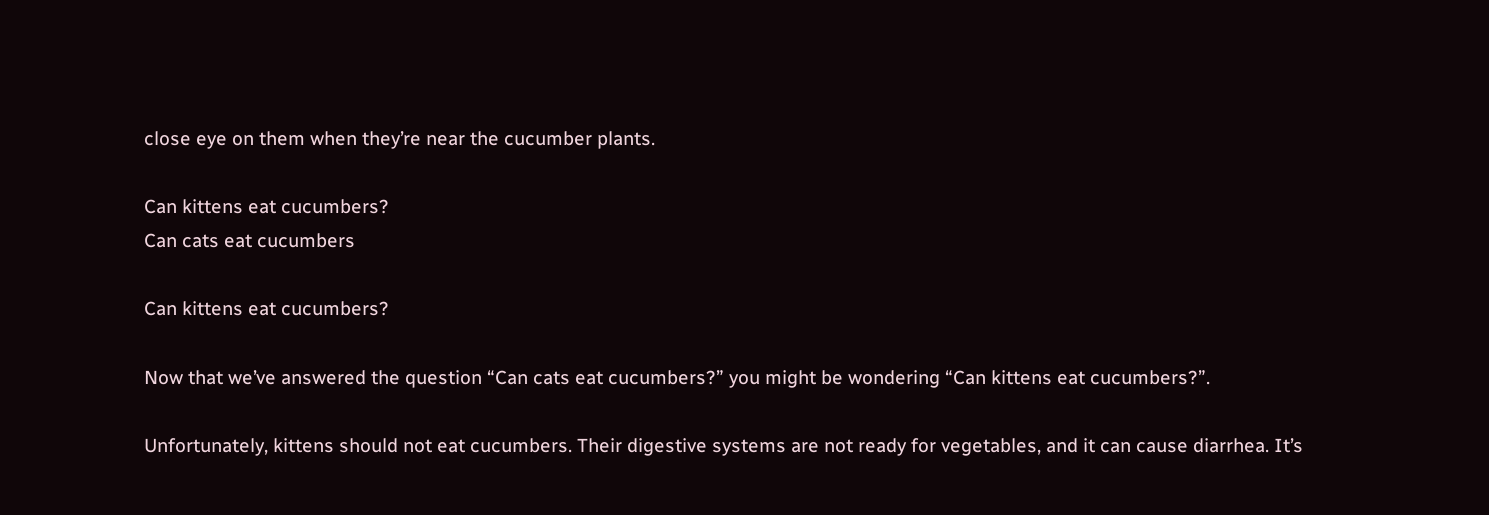close eye on them when they’re near the cucumber plants.

Can kittens eat cucumbers?
Can cats eat cucumbers

Can kittens eat cucumbers?

Now that we’ve answered the question “Can cats eat cucumbers?” you might be wondering “Can kittens eat cucumbers?”.

Unfortunately, kittens should not eat cucumbers. Their digestive systems are not ready for vegetables, and it can cause diarrhea. It’s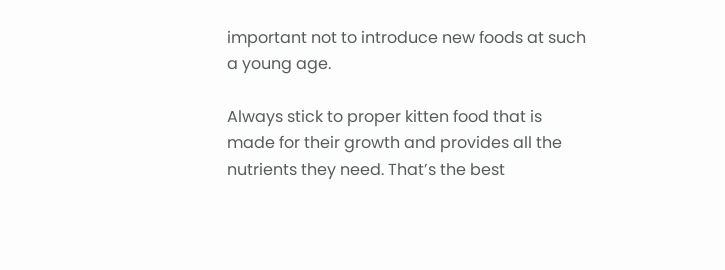important not to introduce new foods at such a young age.

Always stick to proper kitten food that is made for their growth and provides all the nutrients they need. That’s the best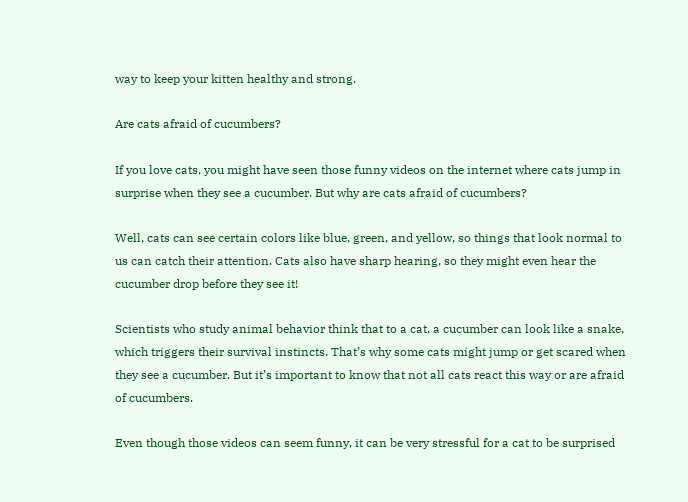way to keep your kitten healthy and strong.

Are cats afraid of cucumbers?

If you love cats, you might have seen those funny videos on the internet where cats jump in surprise when they see a cucumber. But why are cats afraid of cucumbers?

Well, cats can see certain colors like blue, green, and yellow, so things that look normal to us can catch their attention. Cats also have sharp hearing, so they might even hear the cucumber drop before they see it!

Scientists who study animal behavior think that to a cat, a cucumber can look like a snake, which triggers their survival instincts. That’s why some cats might jump or get scared when they see a cucumber. But it’s important to know that not all cats react this way or are afraid of cucumbers.

Even though those videos can seem funny, it can be very stressful for a cat to be surprised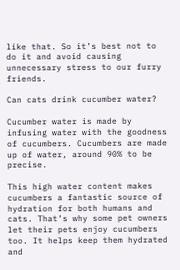like that. So it’s best not to do it and avoid causing unnecessary stress to our furry friends.

Can cats drink cucumber water?

Cucumber water is made by infusing water with the goodness of cucumbers. Cucumbers are made up of water, around 90% to be precise.

This high water content makes cucumbers a fantastic source of hydration for both humans and cats. That’s why some pet owners let their pets enjoy cucumbers too. It helps keep them hydrated and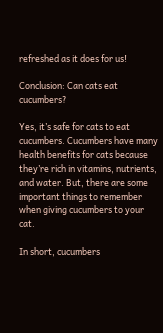refreshed as it does for us!

Conclusion: Can cats eat cucumbers?

Yes, it’s safe for cats to eat cucumbers. Cucumbers have many health benefits for cats because they’re rich in vitamins, nutrients, and water. But, there are some important things to remember when giving cucumbers to your cat.

In short, cucumbers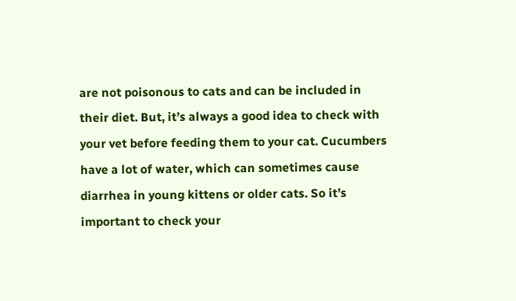are not poisonous to cats and can be included in their diet. But, it’s always a good idea to check with your vet before feeding them to your cat. Cucumbers have a lot of water, which can sometimes cause diarrhea in young kittens or older cats. So it’s important to check your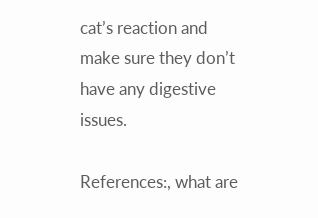cat’s reaction and make sure they don’t have any digestive issues.

References:, what are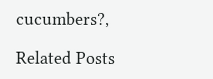cucumbers?,

Related Posts